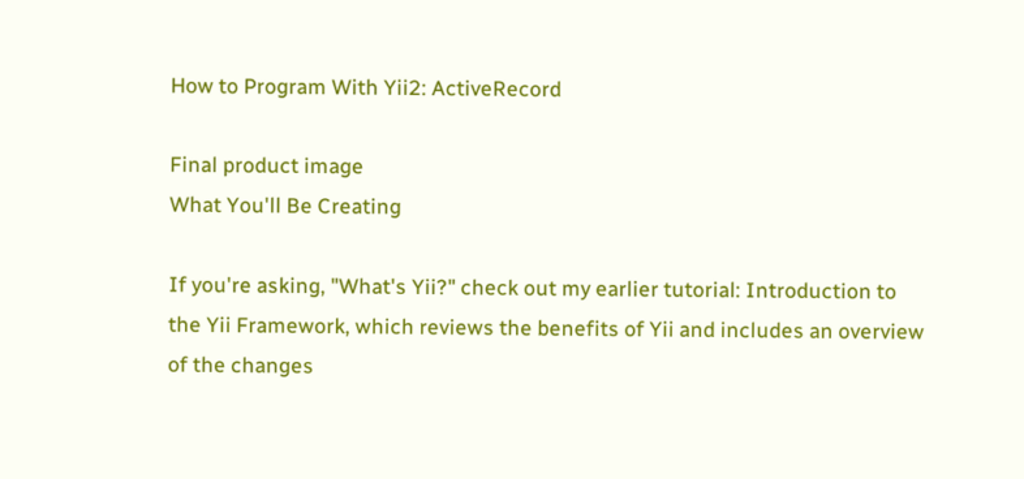How to Program With Yii2: ActiveRecord

Final product image
What You'll Be Creating

If you're asking, "What's Yii?" check out my earlier tutorial: Introduction to the Yii Framework, which reviews the benefits of Yii and includes an overview of the changes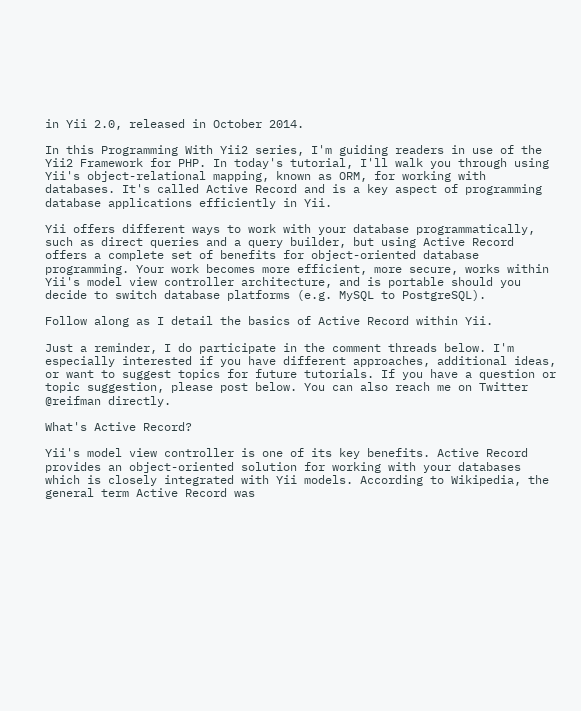in Yii 2.0, released in October 2014.

In this Programming With Yii2 series, I'm guiding readers in use of the Yii2 Framework for PHP. In today's tutorial, I'll walk you through using Yii's object-relational mapping, known as ORM, for working with databases. It's called Active Record and is a key aspect of programming database applications efficiently in Yii.

Yii offers different ways to work with your database programmatically, such as direct queries and a query builder, but using Active Record offers a complete set of benefits for object-oriented database programming. Your work becomes more efficient, more secure, works within Yii's model view controller architecture, and is portable should you decide to switch database platforms (e.g. MySQL to PostgreSQL).

Follow along as I detail the basics of Active Record within Yii.

Just a reminder, I do participate in the comment threads below. I'm especially interested if you have different approaches, additional ideas, or want to suggest topics for future tutorials. If you have a question or topic suggestion, please post below. You can also reach me on Twitter @reifman directly.

What's Active Record?

Yii's model view controller is one of its key benefits. Active Record provides an object-oriented solution for working with your databases which is closely integrated with Yii models. According to Wikipedia, the general term Active Record was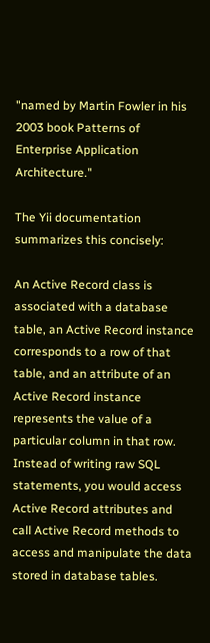"named by Martin Fowler in his 2003 book Patterns of Enterprise Application Architecture."

The Yii documentation summarizes this concisely:

An Active Record class is associated with a database table, an Active Record instance corresponds to a row of that table, and an attribute of an Active Record instance represents the value of a particular column in that row. Instead of writing raw SQL statements, you would access Active Record attributes and call Active Record methods to access and manipulate the data stored in database tables.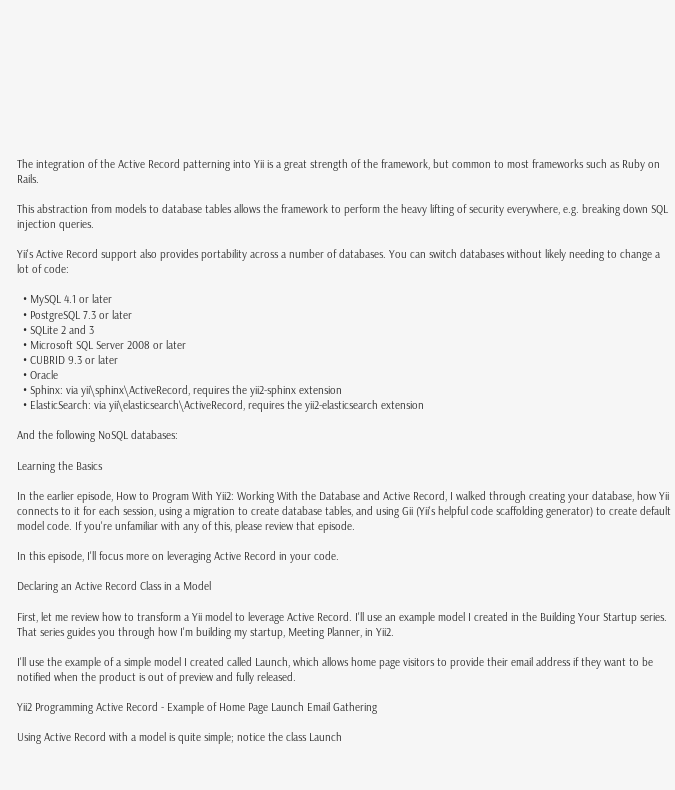The integration of the Active Record patterning into Yii is a great strength of the framework, but common to most frameworks such as Ruby on Rails.

This abstraction from models to database tables allows the framework to perform the heavy lifting of security everywhere, e.g. breaking down SQL injection queries.

Yii's Active Record support also provides portability across a number of databases. You can switch databases without likely needing to change a lot of code:

  • MySQL 4.1 or later
  • PostgreSQL 7.3 or later
  • SQLite 2 and 3
  • Microsoft SQL Server 2008 or later
  • CUBRID 9.3 or later
  • Oracle
  • Sphinx: via yii\sphinx\ActiveRecord, requires the yii2-sphinx extension
  • ElasticSearch: via yii\elasticsearch\ActiveRecord, requires the yii2-elasticsearch extension

And the following NoSQL databases:

Learning the Basics

In the earlier episode, How to Program With Yii2: Working With the Database and Active Record, I walked through creating your database, how Yii connects to it for each session, using a migration to create database tables, and using Gii (Yii's helpful code scaffolding generator) to create default model code. If you're unfamiliar with any of this, please review that episode.

In this episode, I'll focus more on leveraging Active Record in your code.

Declaring an Active Record Class in a Model

First, let me review how to transform a Yii model to leverage Active Record. I'll use an example model I created in the Building Your Startup series. That series guides you through how I'm building my startup, Meeting Planner, in Yii2.

I'll use the example of a simple model I created called Launch, which allows home page visitors to provide their email address if they want to be notified when the product is out of preview and fully released.

Yii2 Programming Active Record - Example of Home Page Launch Email Gathering

Using Active Record with a model is quite simple; notice the class Launch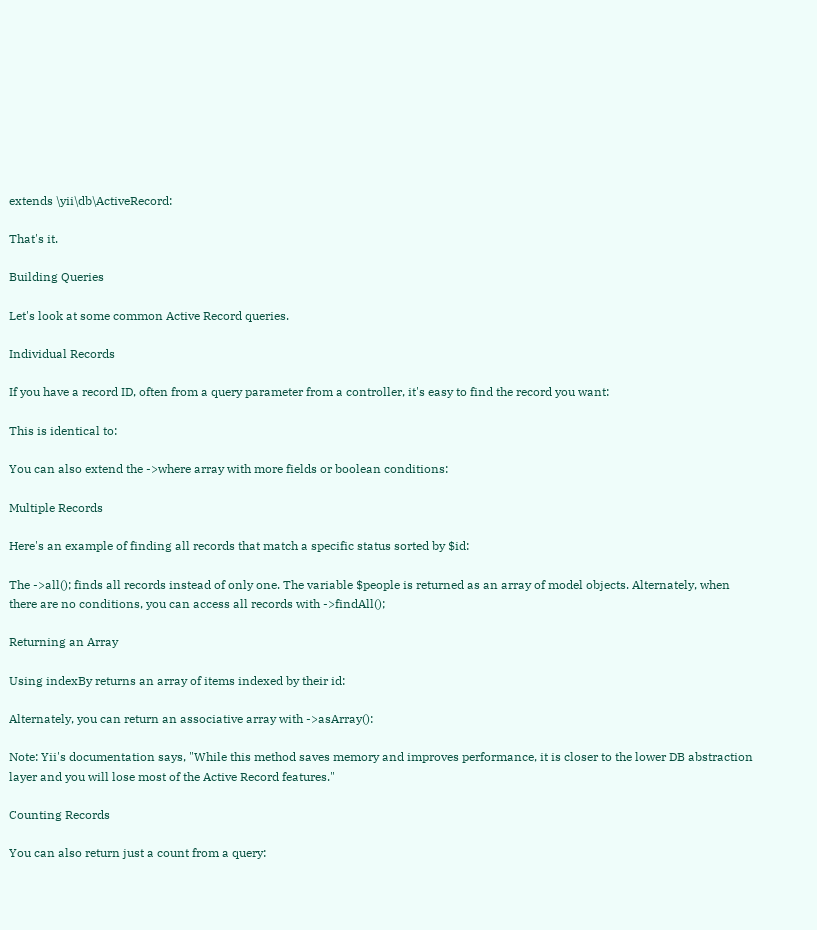extends \yii\db\ActiveRecord:

That's it.

Building Queries

Let's look at some common Active Record queries.

Individual Records

If you have a record ID, often from a query parameter from a controller, it's easy to find the record you want:

This is identical to:

You can also extend the ->where array with more fields or boolean conditions:

Multiple Records

Here's an example of finding all records that match a specific status sorted by $id:

The ->all(); finds all records instead of only one. The variable $people is returned as an array of model objects. Alternately, when there are no conditions, you can access all records with ->findAll();

Returning an Array

Using indexBy returns an array of items indexed by their id:

Alternately, you can return an associative array with ->asArray():

Note: Yii's documentation says, "While this method saves memory and improves performance, it is closer to the lower DB abstraction layer and you will lose most of the Active Record features."

Counting Records

You can also return just a count from a query: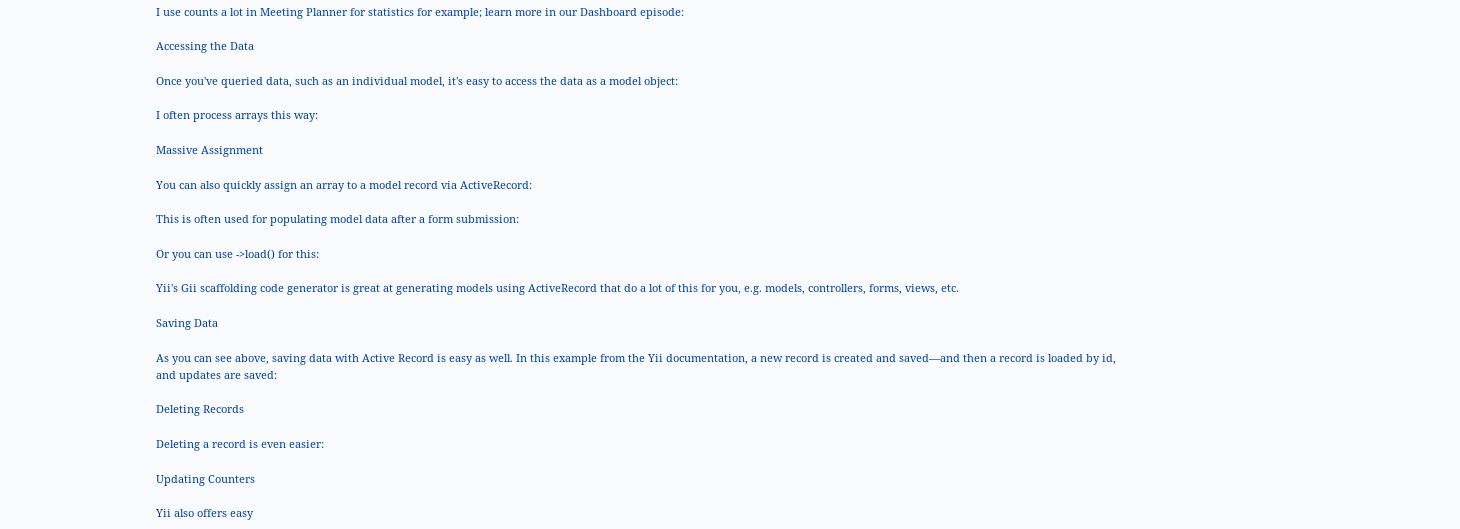I use counts a lot in Meeting Planner for statistics for example; learn more in our Dashboard episode:

Accessing the Data

Once you've queried data, such as an individual model, it's easy to access the data as a model object:

I often process arrays this way:

Massive Assignment

You can also quickly assign an array to a model record via ActiveRecord:

This is often used for populating model data after a form submission:

Or you can use ->load() for this:

Yii's Gii scaffolding code generator is great at generating models using ActiveRecord that do a lot of this for you, e.g. models, controllers, forms, views, etc.

Saving Data

As you can see above, saving data with Active Record is easy as well. In this example from the Yii documentation, a new record is created and saved—and then a record is loaded by id, and updates are saved:

Deleting Records

Deleting a record is even easier:

Updating Counters

Yii also offers easy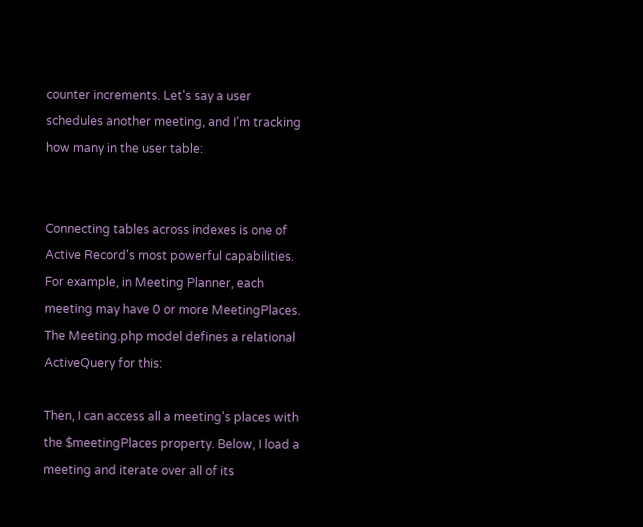counter increments. Let's say a user schedules another meeting, and I'm tracking how many in the user table:


Connecting tables across indexes is one of Active Record's most powerful capabilities. For example, in Meeting Planner, each meeting may have 0 or more MeetingPlaces. The Meeting.php model defines a relational ActiveQuery for this:

Then, I can access all a meeting's places with the $meetingPlaces property. Below, I load a meeting and iterate over all of its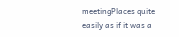meetingPlaces quite easily as if it was a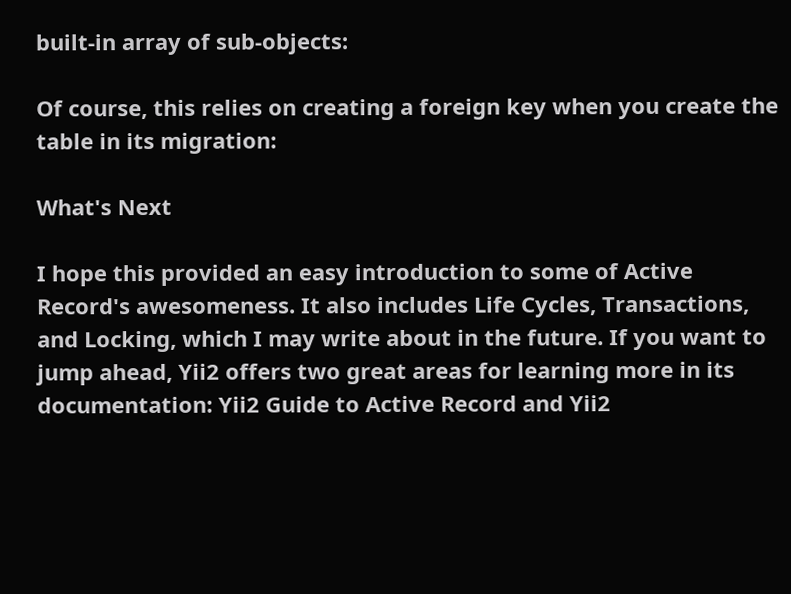built-in array of sub-objects:

Of course, this relies on creating a foreign key when you create the table in its migration:

What's Next

I hope this provided an easy introduction to some of Active Record's awesomeness. It also includes Life Cycles, Transactions, and Locking, which I may write about in the future. If you want to jump ahead, Yii2 offers two great areas for learning more in its documentation: Yii2 Guide to Active Record and Yii2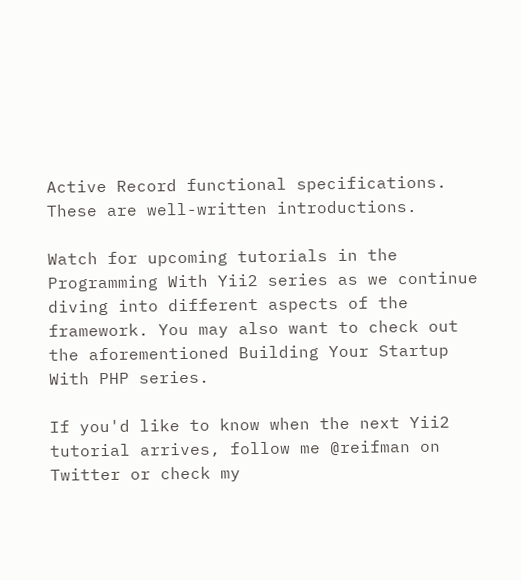Active Record functional specifications. These are well-written introductions.

Watch for upcoming tutorials in the Programming With Yii2 series as we continue diving into different aspects of the framework. You may also want to check out the aforementioned Building Your Startup With PHP series.

If you'd like to know when the next Yii2 tutorial arrives, follow me @reifman on Twitter or check my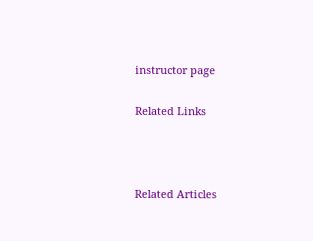instructor page

Related Links



Related Articles